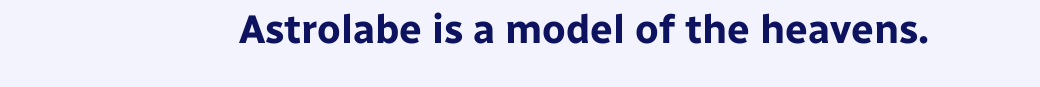Astrolabe is a model of the heavens.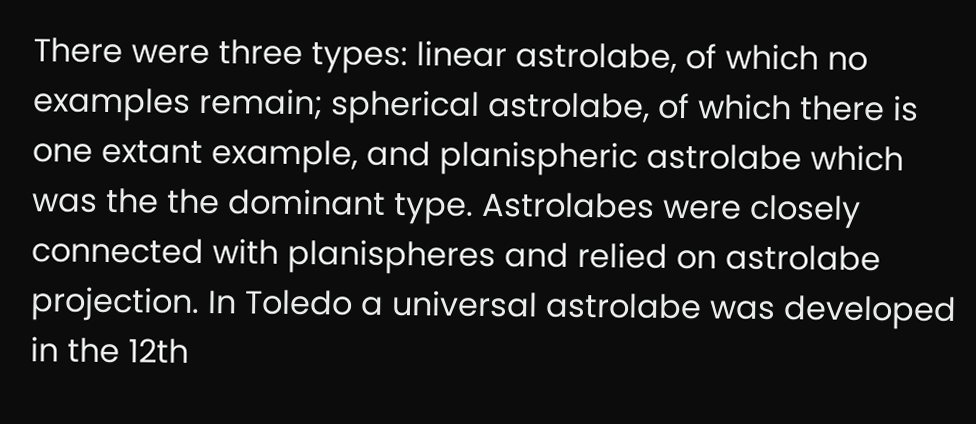There were three types: linear astrolabe, of which no examples remain; spherical astrolabe, of which there is one extant example, and planispheric astrolabe which was the the dominant type. Astrolabes were closely connected with planispheres and relied on astrolabe projection. In Toledo a universal astrolabe was developed in the 12th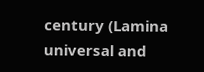century (Lamina universal and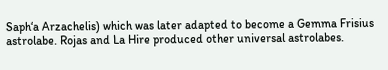Saph‘a Arzachelis) which was later adapted to become a Gemma Frisius astrolabe. Rojas and La Hire produced other universal astrolabes.